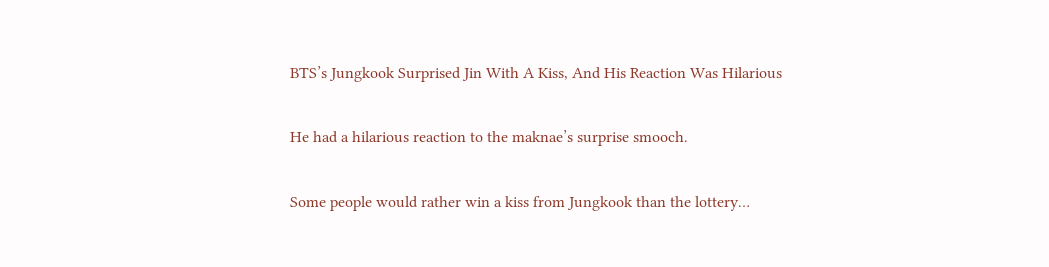BTS’s Jungkook Surprised Jin With A Kiss, And His Reaction Was Hilarious

He had a hilarious reaction to the maknae’s surprise smooch.

Some people would rather win a kiss from Jungkook than the lottery…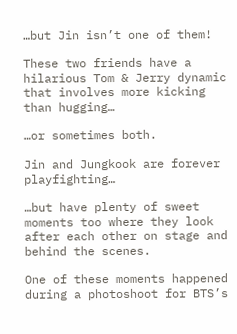…but Jin isn’t one of them!

These two friends have a hilarious Tom & Jerry dynamic that involves more kicking than hugging…

…or sometimes both.

Jin and Jungkook are forever playfighting…

…but have plenty of sweet moments too where they look after each other on stage and behind the scenes.

One of these moments happened during a photoshoot for BTS’s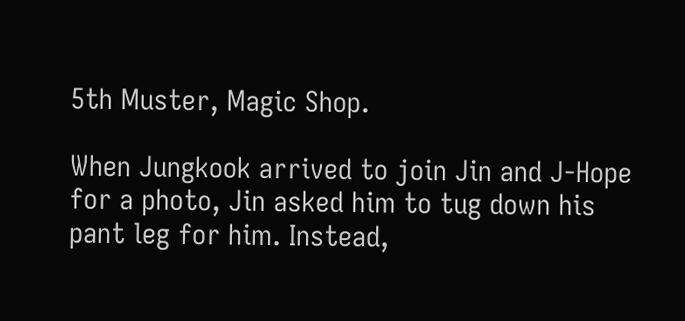5th Muster, Magic Shop.

When Jungkook arrived to join Jin and J-Hope for a photo, Jin asked him to tug down his pant leg for him. Instead,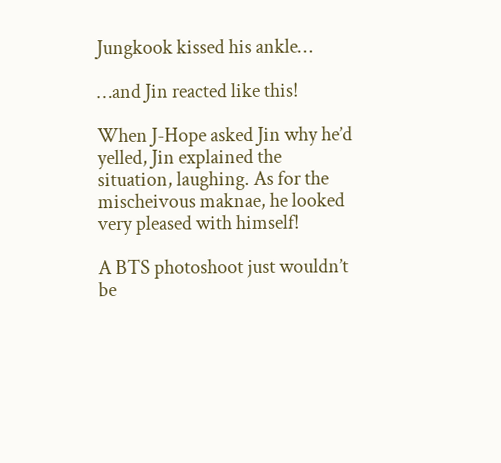Jungkook kissed his ankle…

…and Jin reacted like this!

When J-Hope asked Jin why he’d yelled, Jin explained the situation, laughing. As for the mischeivous maknae, he looked very pleased with himself!

A BTS photoshoot just wouldn’t be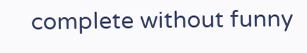complete without funny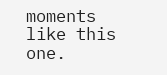moments like this one.